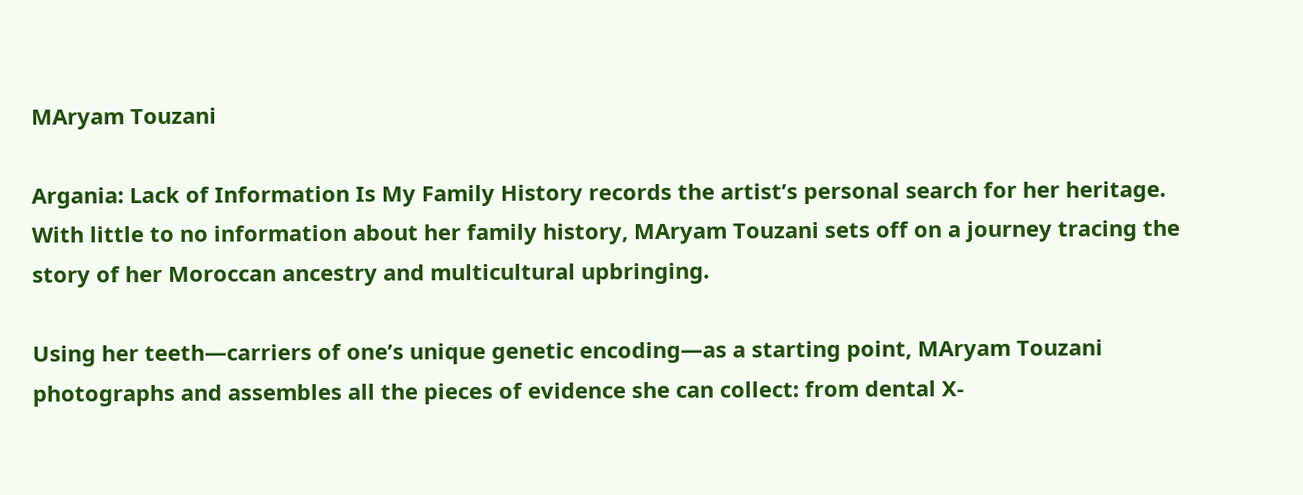MAryam Touzani

Argania: Lack of Information Is My Family History records the artist’s personal search for her heritage. With little to no information about her family history, MAryam Touzani sets off on a journey tracing the story of her Moroccan ancestry and multicultural upbringing.

Using her teeth—carriers of one’s unique genetic encoding—as a starting point, MAryam Touzani photographs and assembles all the pieces of evidence she can collect: from dental X-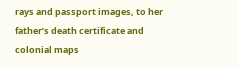rays and passport images, to her father’s death certificate and colonial maps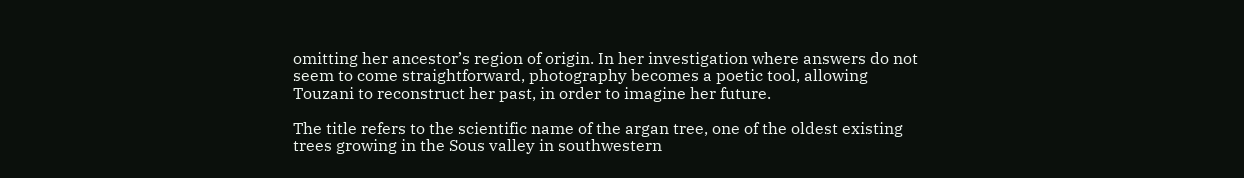omitting her ancestor’s region of origin. In her investigation where answers do not seem to come straightforward, photography becomes a poetic tool, allowing Touzani to reconstruct her past, in order to imagine her future.

The title refers to the scientific name of the argan tree, one of the oldest existing trees growing in the Sous valley in southwestern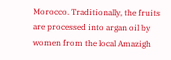Morocco. Traditionally, the fruits are processed into argan oil by women from the local Amazigh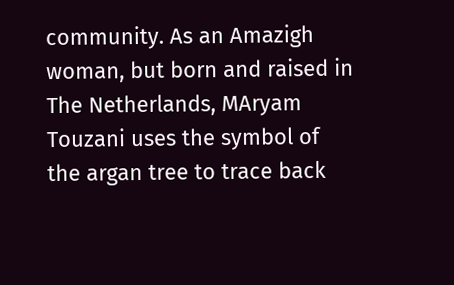community. As an Amazigh woman, but born and raised in The Netherlands, MAryam Touzani uses the symbol of the argan tree to trace back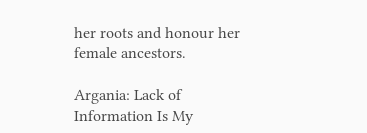her roots and honour her female ancestors.

Argania: Lack of Information Is My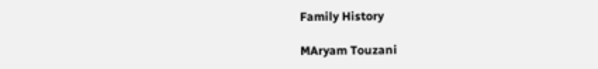Family History

MAryam Touzani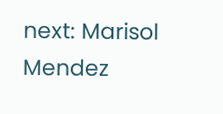next: Marisol Mendez